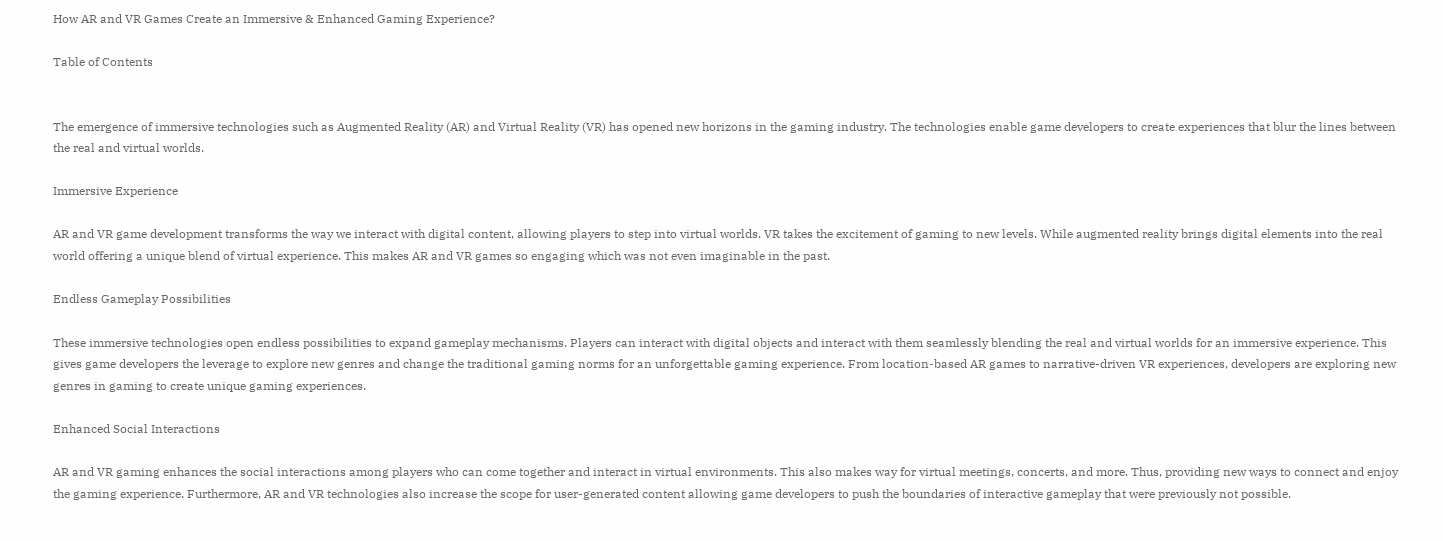How AR and VR Games Create an Immersive & Enhanced Gaming Experience?

Table of Contents


The emergence of immersive technologies such as Augmented Reality (AR) and Virtual Reality (VR) has opened new horizons in the gaming industry. The technologies enable game developers to create experiences that blur the lines between the real and virtual worlds.

Immersive Experience

AR and VR game development transforms the way we interact with digital content, allowing players to step into virtual worlds. VR takes the excitement of gaming to new levels. While augmented reality brings digital elements into the real world offering a unique blend of virtual experience. This makes AR and VR games so engaging which was not even imaginable in the past.

Endless Gameplay Possibilities

These immersive technologies open endless possibilities to expand gameplay mechanisms. Players can interact with digital objects and interact with them seamlessly blending the real and virtual worlds for an immersive experience. This gives game developers the leverage to explore new genres and change the traditional gaming norms for an unforgettable gaming experience. From location-based AR games to narrative-driven VR experiences, developers are exploring new genres in gaming to create unique gaming experiences.

Enhanced Social Interactions

AR and VR gaming enhances the social interactions among players who can come together and interact in virtual environments. This also makes way for virtual meetings, concerts, and more. Thus, providing new ways to connect and enjoy the gaming experience. Furthermore, AR and VR technologies also increase the scope for user-generated content allowing game developers to push the boundaries of interactive gameplay that were previously not possible.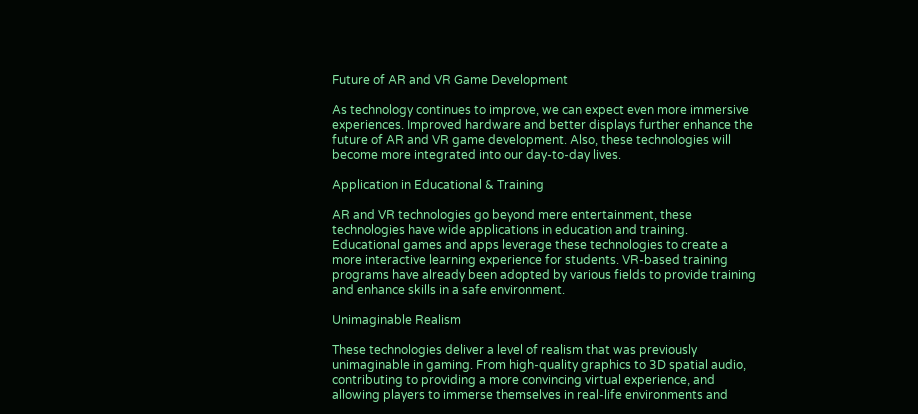Future of AR and VR Game Development

As technology continues to improve, we can expect even more immersive experiences. Improved hardware and better displays further enhance the future of AR and VR game development. Also, these technologies will become more integrated into our day-to-day lives.

Application in Educational & Training

AR and VR technologies go beyond mere entertainment, these technologies have wide applications in education and training. Educational games and apps leverage these technologies to create a more interactive learning experience for students. VR-based training programs have already been adopted by various fields to provide training and enhance skills in a safe environment.

Unimaginable Realism

These technologies deliver a level of realism that was previously unimaginable in gaming. From high-quality graphics to 3D spatial audio, contributing to providing a more convincing virtual experience, and allowing players to immerse themselves in real-life environments and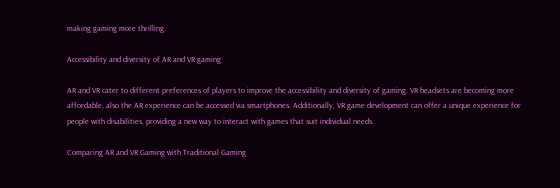making gaming more thrilling.

Accessibility and diversity of AR and VR gaming

AR and VR cater to different preferences of players to improve the accessibility and diversity of gaming. VR headsets are becoming more affordable, also the AR experience can be accessed via smartphones. Additionally, VR game development can offer a unique experience for people with disabilities, providing a new way to interact with games that suit individual needs.

Comparing AR and VR Gaming with Traditional Gaming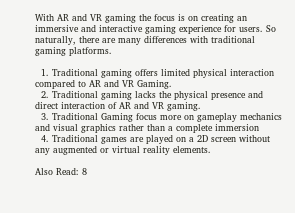With AR and VR gaming the focus is on creating an immersive and interactive gaming experience for users. So naturally, there are many differences with traditional gaming platforms.

  1. Traditional gaming offers limited physical interaction compared to AR and VR Gaming.
  2. Traditional gaming lacks the physical presence and direct interaction of AR and VR gaming.
  3. Traditional Gaming focus more on gameplay mechanics and visual graphics rather than a complete immersion
  4. Traditional games are played on a 2D screen without any augmented or virtual reality elements.

Also Read: 8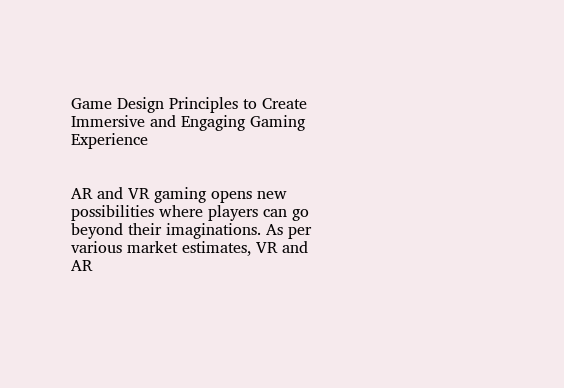Game Design Principles to Create Immersive and Engaging Gaming Experience


AR and VR gaming opens new possibilities where players can go beyond their imaginations. As per various market estimates, VR and AR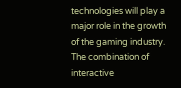technologies will play a major role in the growth of the gaming industry. The combination of interactive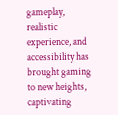gameplay, realistic experience, and accessibility has brought gaming to new heights, captivating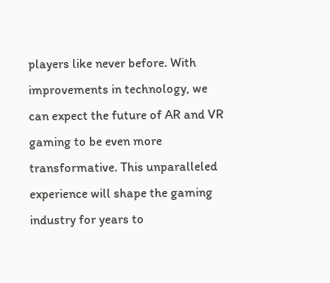players like never before. With improvements in technology, we can expect the future of AR and VR gaming to be even more transformative. This unparalleled experience will shape the gaming industry for years to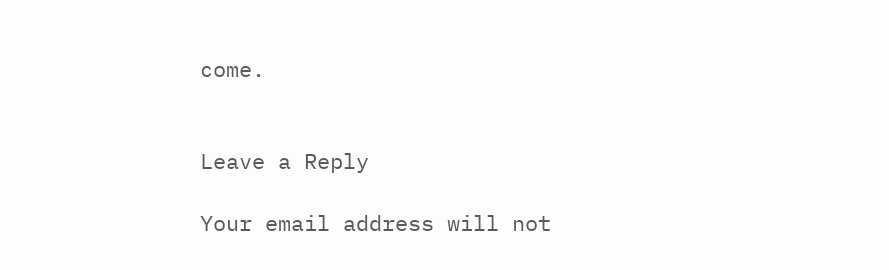come.


Leave a Reply

Your email address will not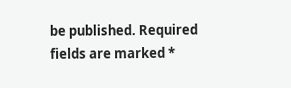be published. Required fields are marked *